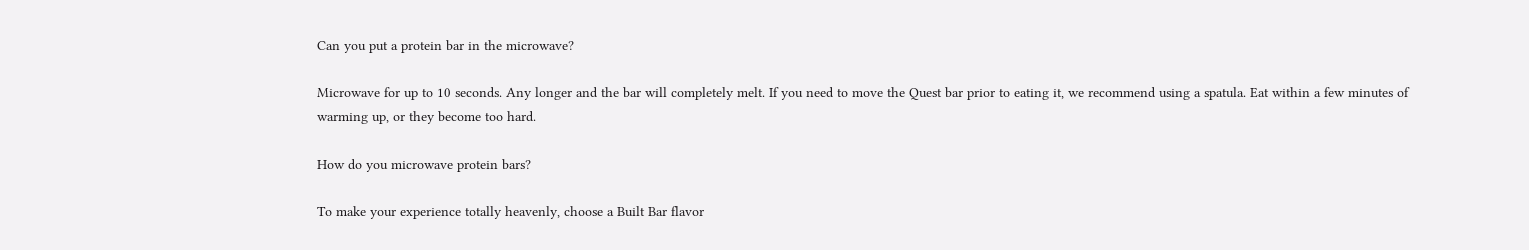Can you put a protein bar in the microwave?

Microwave for up to 10 seconds. Any longer and the bar will completely melt. If you need to move the Quest bar prior to eating it, we recommend using a spatula. Eat within a few minutes of warming up, or they become too hard.

How do you microwave protein bars?

To make your experience totally heavenly, choose a Built Bar flavor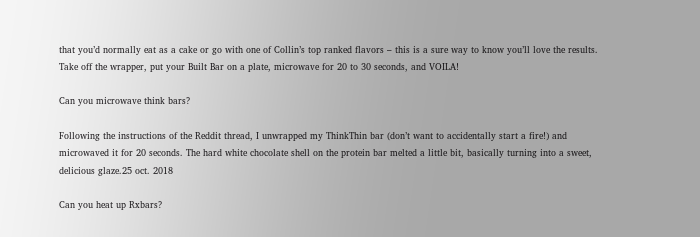that you’d normally eat as a cake or go with one of Collin’s top ranked flavors – this is a sure way to know you’ll love the results. Take off the wrapper, put your Built Bar on a plate, microwave for 20 to 30 seconds, and VOILA!

Can you microwave think bars?

Following the instructions of the Reddit thread, I unwrapped my ThinkThin bar (don’t want to accidentally start a fire!) and microwaved it for 20 seconds. The hard white chocolate shell on the protein bar melted a little bit, basically turning into a sweet, delicious glaze.25 oct. 2018

Can you heat up Rxbars?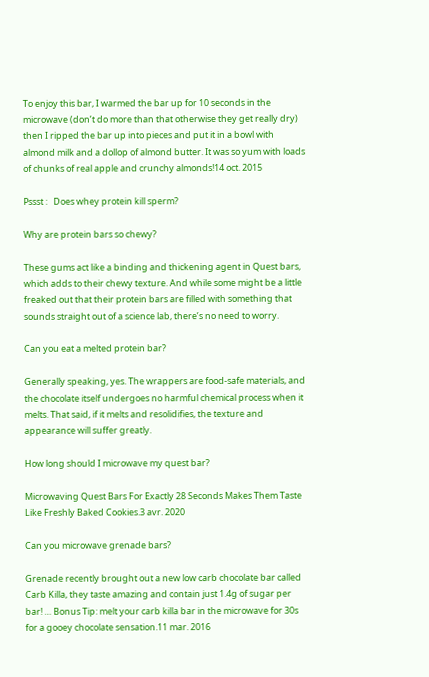To enjoy this bar, I warmed the bar up for 10 seconds in the microwave (don’t do more than that otherwise they get really dry) then I ripped the bar up into pieces and put it in a bowl with almond milk and a dollop of almond butter. It was so yum with loads of chunks of real apple and crunchy almonds!14 oct. 2015

Pssst :   Does whey protein kill sperm?

Why are protein bars so chewy?

These gums act like a binding and thickening agent in Quest bars, which adds to their chewy texture. And while some might be a little freaked out that their protein bars are filled with something that sounds straight out of a science lab, there’s no need to worry.

Can you eat a melted protein bar?

Generally speaking, yes. The wrappers are food-safe materials, and the chocolate itself undergoes no harmful chemical process when it melts. That said, if it melts and resolidifies, the texture and appearance will suffer greatly.

How long should I microwave my quest bar?

Microwaving Quest Bars For Exactly 28 Seconds Makes Them Taste Like Freshly Baked Cookies.3 avr. 2020

Can you microwave grenade bars?

Grenade recently brought out a new low carb chocolate bar called Carb Killa, they taste amazing and contain just 1.4g of sugar per bar! … Bonus Tip: melt your carb killa bar in the microwave for 30s for a gooey chocolate sensation.11 mar. 2016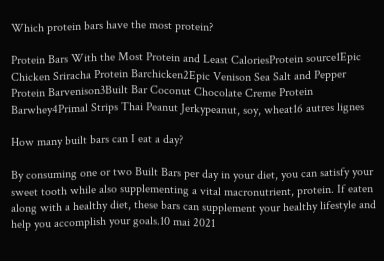Which protein bars have the most protein?

Protein Bars With the Most Protein and Least CaloriesProtein source1Epic Chicken Sriracha Protein Barchicken2Epic Venison Sea Salt and Pepper Protein Barvenison3Built Bar Coconut Chocolate Creme Protein Barwhey4Primal Strips Thai Peanut Jerkypeanut, soy, wheat16 autres lignes

How many built bars can I eat a day?

By consuming one or two Built Bars per day in your diet, you can satisfy your sweet tooth while also supplementing a vital macronutrient, protein. If eaten along with a healthy diet, these bars can supplement your healthy lifestyle and help you accomplish your goals.10 mai 2021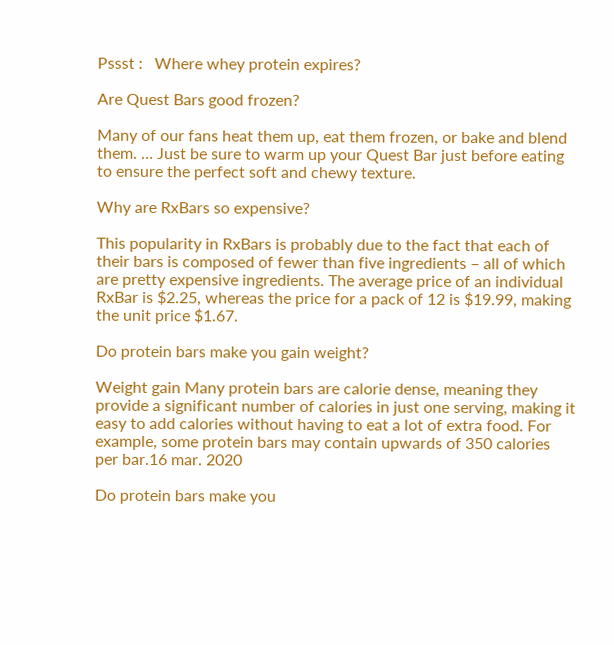Pssst :   Where whey protein expires?

Are Quest Bars good frozen?

Many of our fans heat them up, eat them frozen, or bake and blend them. … Just be sure to warm up your Quest Bar just before eating to ensure the perfect soft and chewy texture.

Why are RxBars so expensive?

This popularity in RxBars is probably due to the fact that each of their bars is composed of fewer than five ingredients – all of which are pretty expensive ingredients. The average price of an individual RxBar is $2.25, whereas the price for a pack of 12 is $19.99, making the unit price $1.67.

Do protein bars make you gain weight?

Weight gain Many protein bars are calorie dense, meaning they provide a significant number of calories in just one serving, making it easy to add calories without having to eat a lot of extra food. For example, some protein bars may contain upwards of 350 calories per bar.16 mar. 2020

Do protein bars make you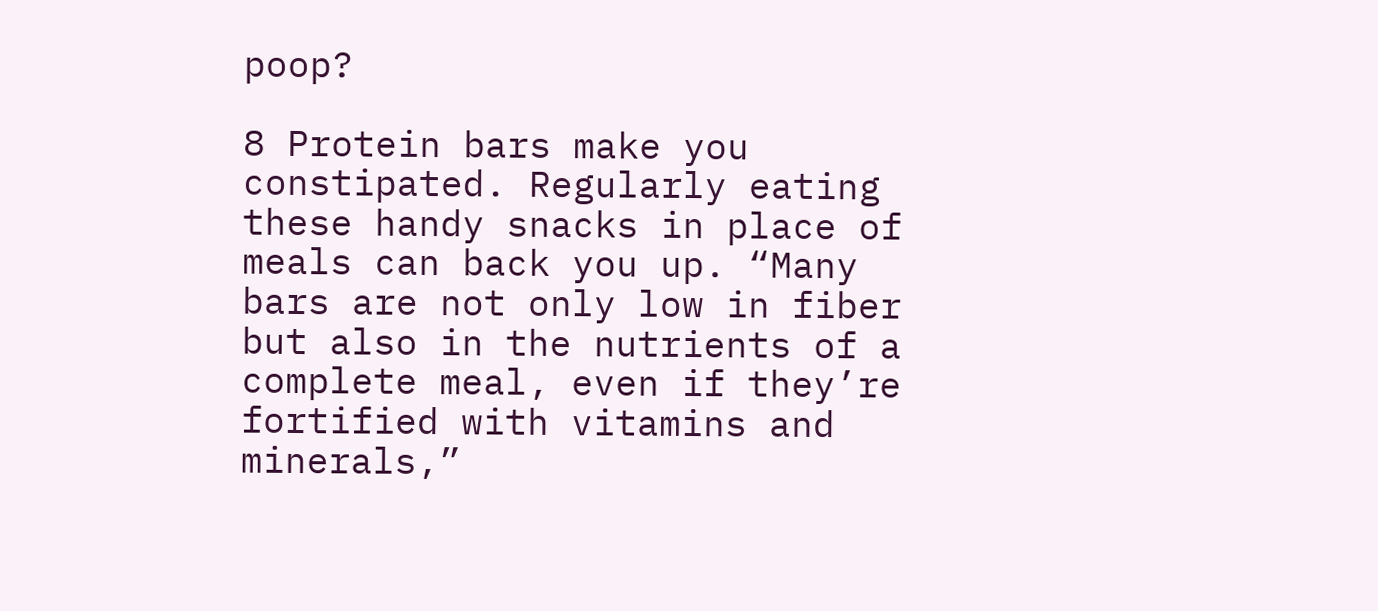poop?

8 Protein bars make you constipated. Regularly eating these handy snacks in place of meals can back you up. “Many bars are not only low in fiber but also in the nutrients of a complete meal, even if they’re fortified with vitamins and minerals,”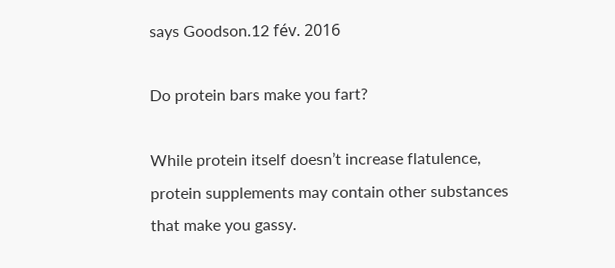says Goodson.12 fév. 2016

Do protein bars make you fart?

While protein itself doesn’t increase flatulence, protein supplements may contain other substances that make you gassy.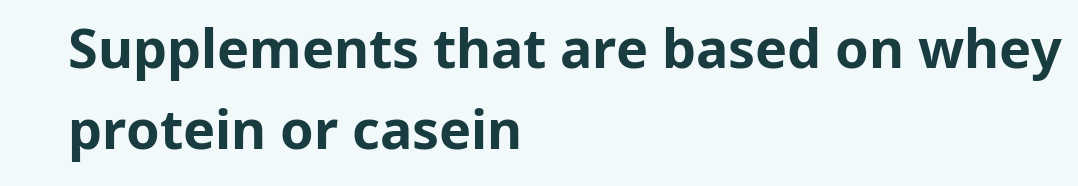Supplements that are based on whey protein or casein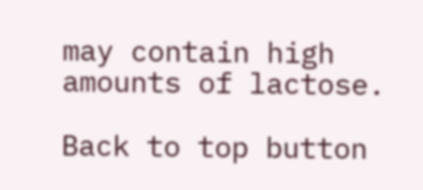may contain high amounts of lactose.

Back to top button